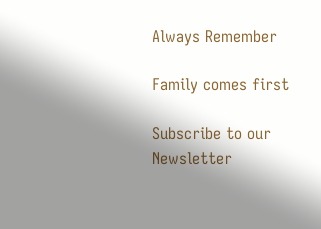Always Remember

Family comes first

Subscribe to our Newsletter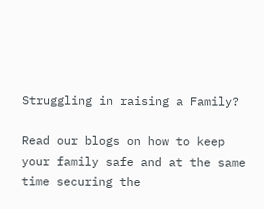Struggling in raising a Family?

Read our blogs on how to keep your family safe and at the same time securing the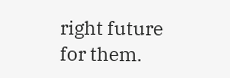right future for them.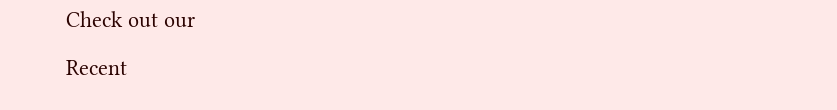Check out our

Recent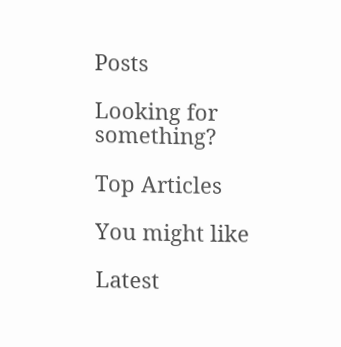Posts

Looking for something?

Top Articles

You might like

Latest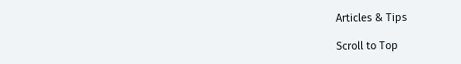Articles & Tips

Scroll to Top